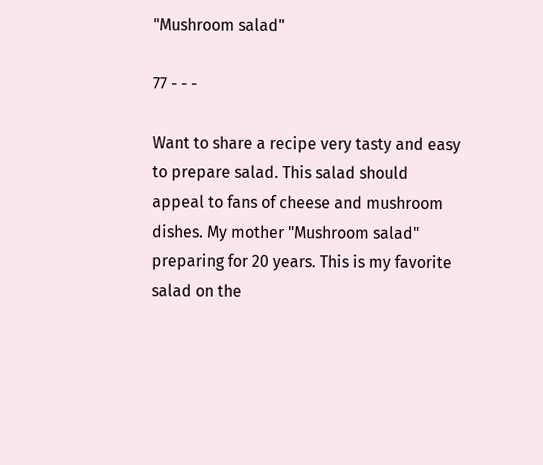"Mushroom salad"

77 - - -

Want to share a recipe very tasty and easy to prepare salad. This salad should appeal to fans of cheese and mushroom dishes. My mother "Mushroom salad" preparing for 20 years. This is my favorite salad on the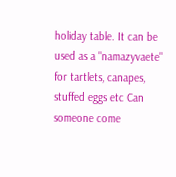holiday table. It can be used as a "namazyvaete" for tartlets, canapes, stuffed eggs etc Can someone come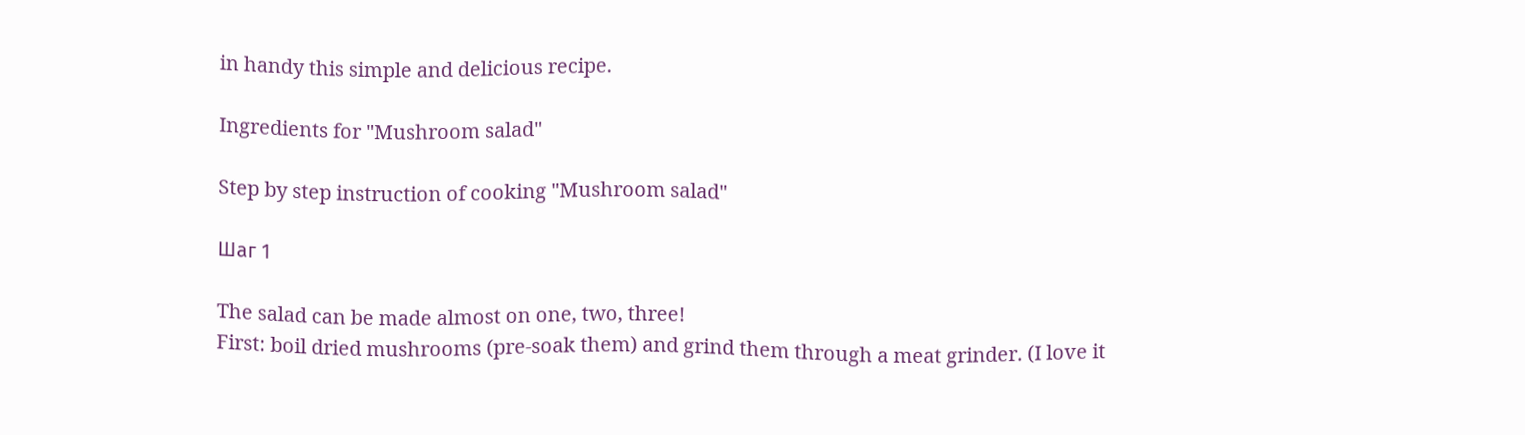in handy this simple and delicious recipe.

Ingredients for "Mushroom salad"

Step by step instruction of cooking "Mushroom salad"

Шаг 1

The salad can be made almost on one, two, three!
First: boil dried mushrooms (pre-soak them) and grind them through a meat grinder. (I love it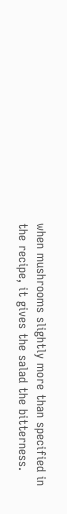when mushrooms slightly more than specified in the recipe, it gives the salad the bitterness.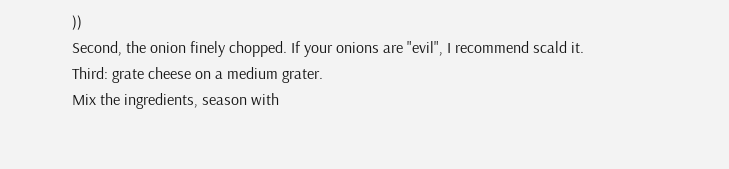))
Second, the onion finely chopped. If your onions are "evil", I recommend scald it.
Third: grate cheese on a medium grater.
Mix the ingredients, season with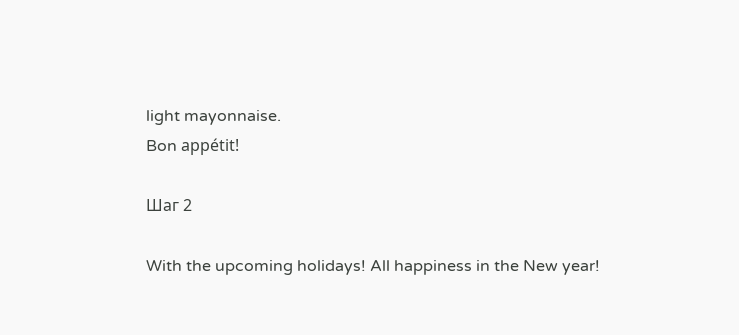light mayonnaise.
Bon appétit!

Шаг 2

With the upcoming holidays! All happiness in the New year!